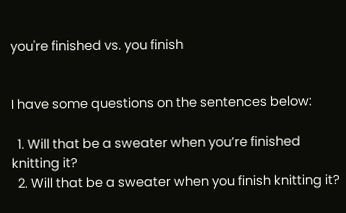you're finished vs. you finish


I have some questions on the sentences below:

  1. Will that be a sweater when you’re finished knitting it?
  2. Will that be a sweater when you finish knitting it?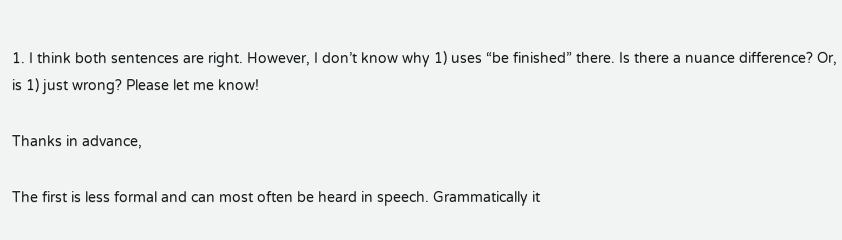1. I think both sentences are right. However, I don’t know why 1) uses “be finished” there. Is there a nuance difference? Or, is 1) just wrong? Please let me know!

Thanks in advance,

The first is less formal and can most often be heard in speech. Grammatically it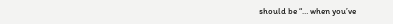should be “… when you’ve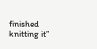finished knitting it”